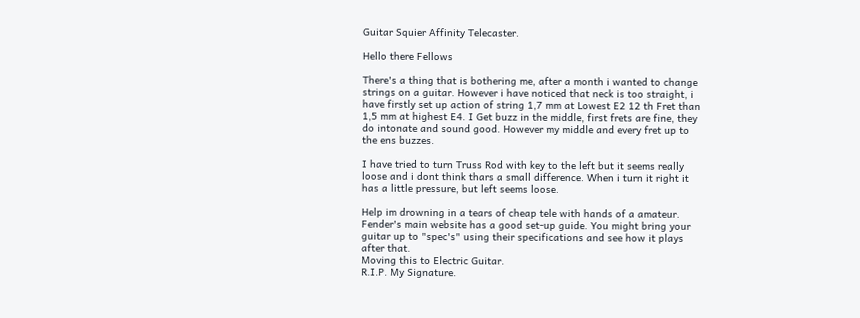Guitar Squier Affinity Telecaster.

Hello there Fellows

There's a thing that is bothering me, after a month i wanted to change strings on a guitar. However i have noticed that neck is too straight, i have firstly set up action of string 1,7 mm at Lowest E2 12 th Fret than 1,5 mm at highest E4. I Get buzz in the middle, first frets are fine, they do intonate and sound good. However my middle and every fret up to the ens buzzes.

I have tried to turn Truss Rod with key to the left but it seems really loose and i dont think thars a small difference. When i turn it right it has a little pressure, but left seems loose.

Help im drowning in a tears of cheap tele with hands of a amateur.
Fender's main website has a good set-up guide. You might bring your guitar up to "spec's" using their specifications and see how it plays after that.
Moving this to Electric Guitar.
R.I.P. My Signature.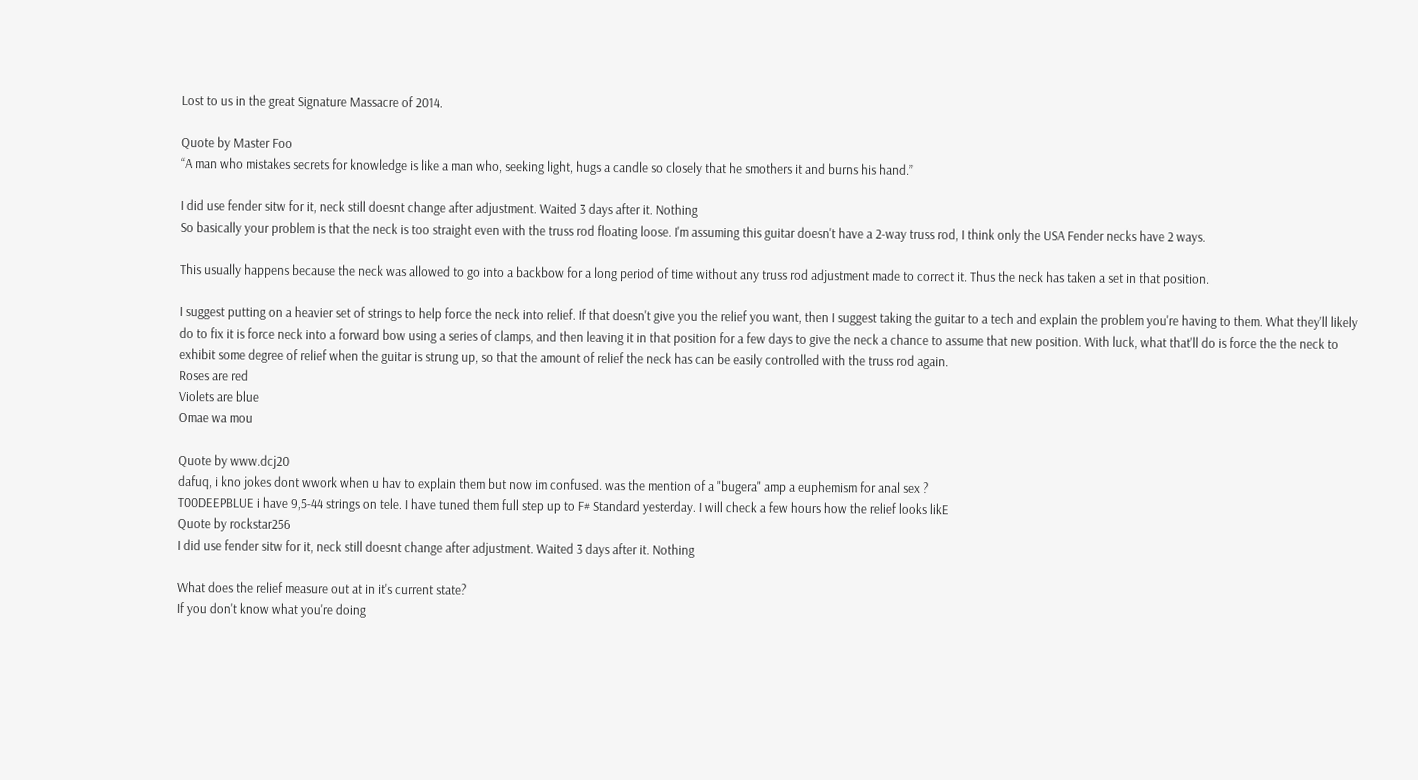Lost to us in the great Signature Massacre of 2014.

Quote by Master Foo
“A man who mistakes secrets for knowledge is like a man who, seeking light, hugs a candle so closely that he smothers it and burns his hand.”

I did use fender sitw for it, neck still doesnt change after adjustment. Waited 3 days after it. Nothing
So basically your problem is that the neck is too straight even with the truss rod floating loose. I'm assuming this guitar doesn't have a 2-way truss rod, I think only the USA Fender necks have 2 ways.

This usually happens because the neck was allowed to go into a backbow for a long period of time without any truss rod adjustment made to correct it. Thus the neck has taken a set in that position.

I suggest putting on a heavier set of strings to help force the neck into relief. If that doesn't give you the relief you want, then I suggest taking the guitar to a tech and explain the problem you're having to them. What they'll likely do to fix it is force neck into a forward bow using a series of clamps, and then leaving it in that position for a few days to give the neck a chance to assume that new position. With luck, what that'll do is force the the neck to exhibit some degree of relief when the guitar is strung up, so that the amount of relief the neck has can be easily controlled with the truss rod again.
Roses are red
Violets are blue
Omae wa mou

Quote by www.dcj20
dafuq, i kno jokes dont wwork when u hav to explain them but now im confused. was the mention of a "bugera" amp a euphemism for anal sex ?
T00DEEPBLUE i have 9,5-44 strings on tele. I have tuned them full step up to F# Standard yesterday. I will check a few hours how the relief looks likE
Quote by rockstar256
I did use fender sitw for it, neck still doesnt change after adjustment. Waited 3 days after it. Nothing

What does the relief measure out at in it's current state?
If you don't know what you're doing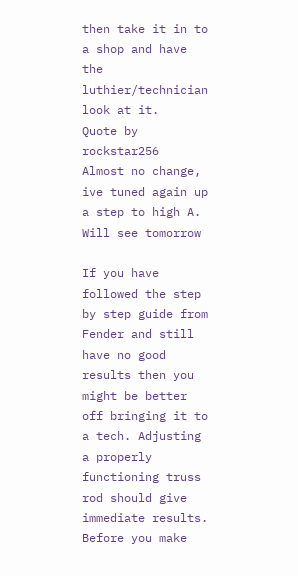then take it in to a shop and have the luthier/technician look at it.
Quote by rockstar256
Almost no change, ive tuned again up a step to high A. Will see tomorrow

If you have followed the step by step guide from Fender and still have no good results then you might be better off bringing it to a tech. Adjusting a properly functioning truss rod should give immediate results.
Before you make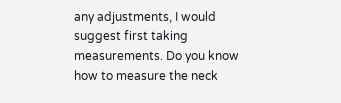any adjustments, I would suggest first taking measurements. Do you know how to measure the neck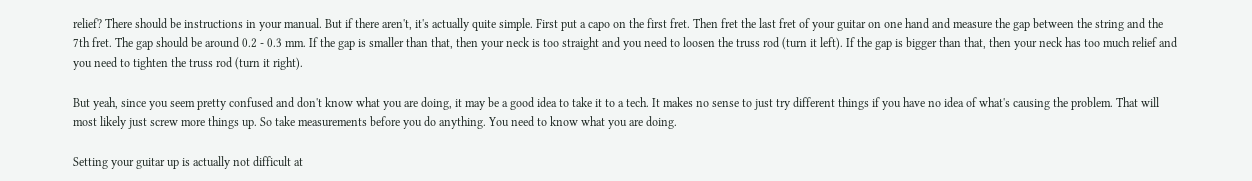relief? There should be instructions in your manual. But if there aren't, it's actually quite simple. First put a capo on the first fret. Then fret the last fret of your guitar on one hand and measure the gap between the string and the 7th fret. The gap should be around 0.2 - 0.3 mm. If the gap is smaller than that, then your neck is too straight and you need to loosen the truss rod (turn it left). If the gap is bigger than that, then your neck has too much relief and you need to tighten the truss rod (turn it right).

But yeah, since you seem pretty confused and don't know what you are doing, it may be a good idea to take it to a tech. It makes no sense to just try different things if you have no idea of what's causing the problem. That will most likely just screw more things up. So take measurements before you do anything. You need to know what you are doing.

Setting your guitar up is actually not difficult at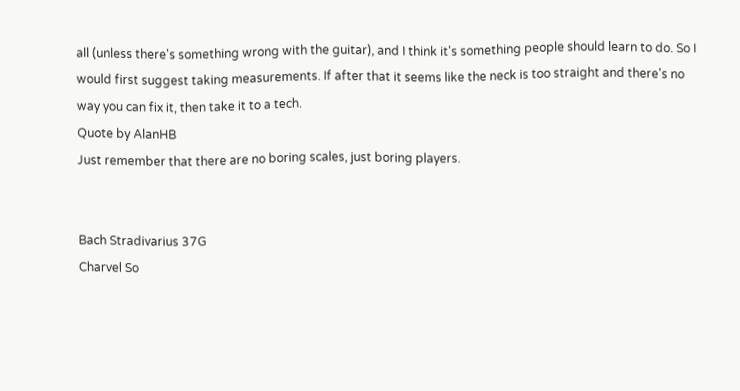all (unless there's something wrong with the guitar), and I think it's something people should learn to do. So I would first suggest taking measurements. If after that it seems like the neck is too straight and there's no way you can fix it, then take it to a tech.
Quote by AlanHB
Just remember that there are no boring scales, just boring players.


Bach Stradivarius 37G
Charvel So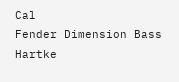Cal
Fender Dimension Bass
Hartke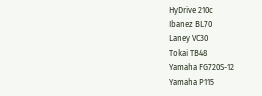HyDrive 210c
Ibanez BL70
Laney VC30
Tokai TB48
Yamaha FG720S-12
Yamaha P115